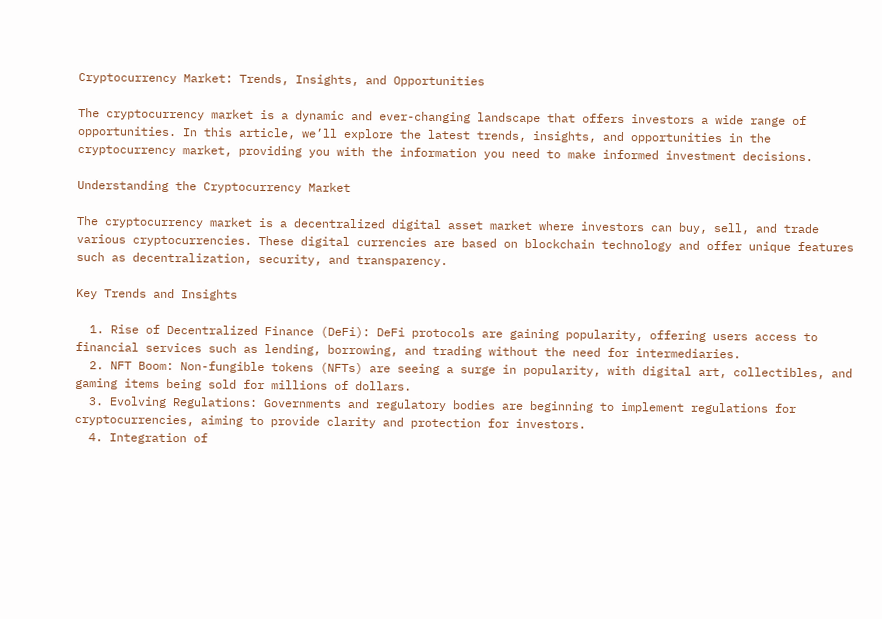Cryptocurrency Market: Trends, Insights, and Opportunities

The cryptocurrency market is a dynamic and ever-changing landscape that offers investors a wide range of opportunities. In this article, we’ll explore the latest trends, insights, and opportunities in the cryptocurrency market, providing you with the information you need to make informed investment decisions.

Understanding the Cryptocurrency Market

The cryptocurrency market is a decentralized digital asset market where investors can buy, sell, and trade various cryptocurrencies. These digital currencies are based on blockchain technology and offer unique features such as decentralization, security, and transparency.

Key Trends and Insights

  1. Rise of Decentralized Finance (DeFi): DeFi protocols are gaining popularity, offering users access to financial services such as lending, borrowing, and trading without the need for intermediaries.
  2. NFT Boom: Non-fungible tokens (NFTs) are seeing a surge in popularity, with digital art, collectibles, and gaming items being sold for millions of dollars.
  3. Evolving Regulations: Governments and regulatory bodies are beginning to implement regulations for cryptocurrencies, aiming to provide clarity and protection for investors.
  4. Integration of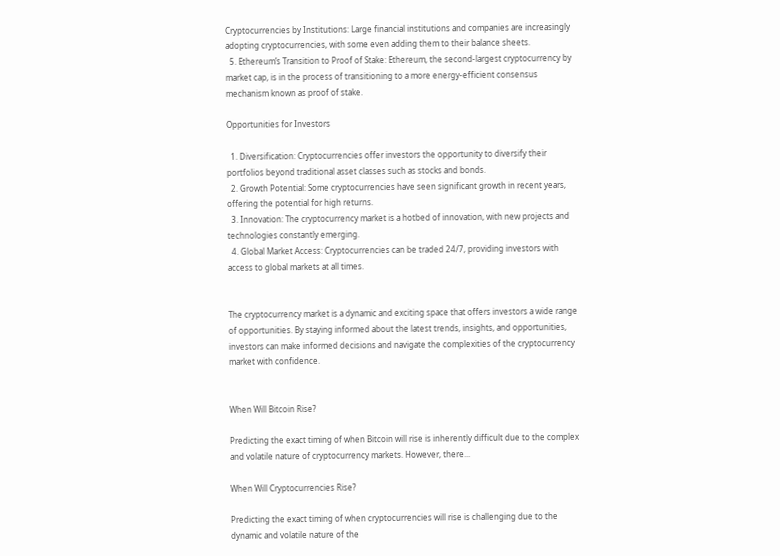Cryptocurrencies by Institutions: Large financial institutions and companies are increasingly adopting cryptocurrencies, with some even adding them to their balance sheets.
  5. Ethereum’s Transition to Proof of Stake: Ethereum, the second-largest cryptocurrency by market cap, is in the process of transitioning to a more energy-efficient consensus mechanism known as proof of stake.

Opportunities for Investors

  1. Diversification: Cryptocurrencies offer investors the opportunity to diversify their portfolios beyond traditional asset classes such as stocks and bonds.
  2. Growth Potential: Some cryptocurrencies have seen significant growth in recent years, offering the potential for high returns.
  3. Innovation: The cryptocurrency market is a hotbed of innovation, with new projects and technologies constantly emerging.
  4. Global Market Access: Cryptocurrencies can be traded 24/7, providing investors with access to global markets at all times.


The cryptocurrency market is a dynamic and exciting space that offers investors a wide range of opportunities. By staying informed about the latest trends, insights, and opportunities, investors can make informed decisions and navigate the complexities of the cryptocurrency market with confidence.


When Will Bitcoin Rise?

Predicting the exact timing of when Bitcoin will rise is inherently difficult due to the complex and volatile nature of cryptocurrency markets. However, there...

When Will Cryptocurrencies Rise?

Predicting the exact timing of when cryptocurrencies will rise is challenging due to the dynamic and volatile nature of the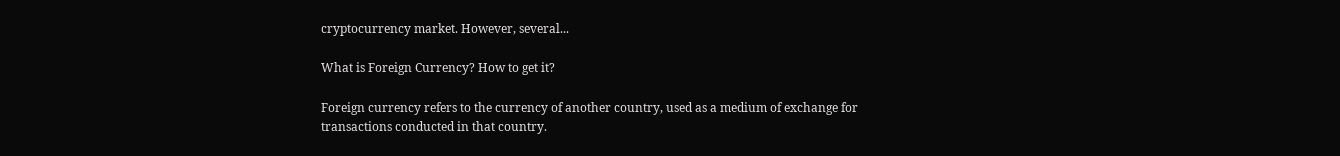cryptocurrency market. However, several...

What is Foreign Currency? How to get it?

Foreign currency refers to the currency of another country, used as a medium of exchange for transactions conducted in that country.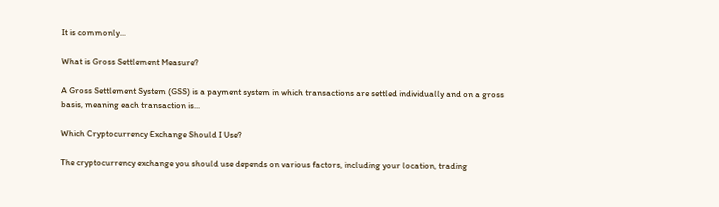It is commonly...

What is Gross Settlement Measure?

A Gross Settlement System (GSS) is a payment system in which transactions are settled individually and on a gross basis, meaning each transaction is...

Which Cryptocurrency Exchange Should I Use?

The cryptocurrency exchange you should use depends on various factors, including your location, trading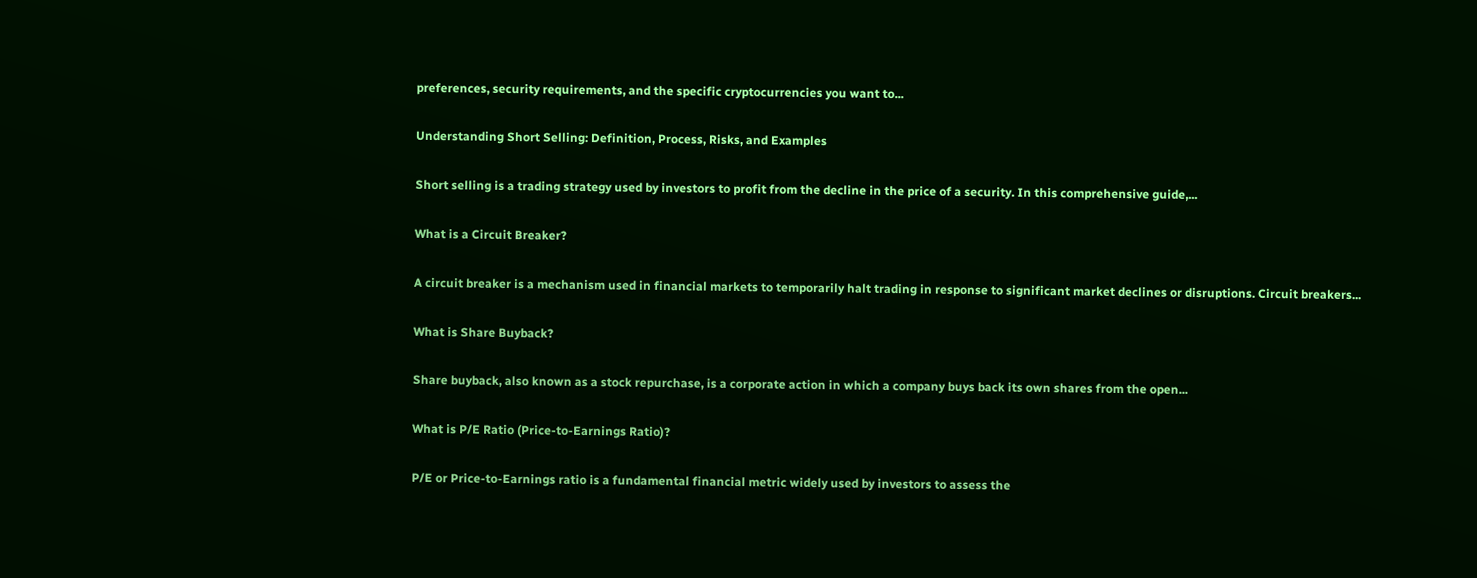preferences, security requirements, and the specific cryptocurrencies you want to...

Understanding Short Selling: Definition, Process, Risks, and Examples

Short selling is a trading strategy used by investors to profit from the decline in the price of a security. In this comprehensive guide,...

What is a Circuit Breaker?

A circuit breaker is a mechanism used in financial markets to temporarily halt trading in response to significant market declines or disruptions. Circuit breakers...

What is Share Buyback?

Share buyback, also known as a stock repurchase, is a corporate action in which a company buys back its own shares from the open...

What is P/E Ratio (Price-to-Earnings Ratio)?

P/E or Price-to-Earnings ratio is a fundamental financial metric widely used by investors to assess the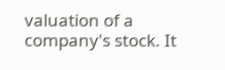valuation of a company's stock. It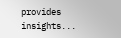provides insights...